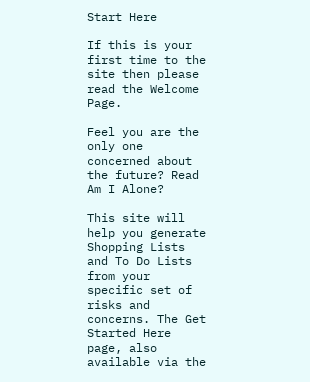Start Here

If this is your first time to the site then please read the Welcome Page.

Feel you are the only one concerned about the future? Read Am I Alone?

This site will help you generate Shopping Lists and To Do Lists from your specific set of risks and concerns. The Get Started Here page, also available via the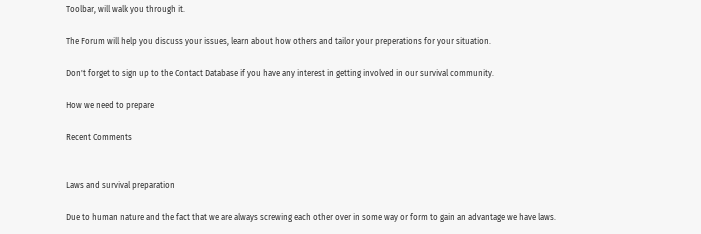Toolbar, will walk you through it.

The Forum will help you discuss your issues, learn about how others and tailor your preperations for your situation.

Don't forget to sign up to the Contact Database if you have any interest in getting involved in our survival community.

How we need to prepare

Recent Comments


Laws and survival preparation

Due to human nature and the fact that we are always screwing each other over in some way or form to gain an advantage we have laws.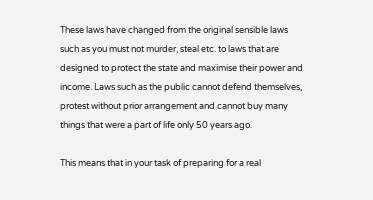These laws have changed from the original sensible laws such as you must not murder, steal etc. to laws that are designed to protect the state and maximise their power and income. Laws such as the public cannot defend themselves, protest without prior arrangement and cannot buy many things that were a part of life only 50 years ago.

This means that in your task of preparing for a real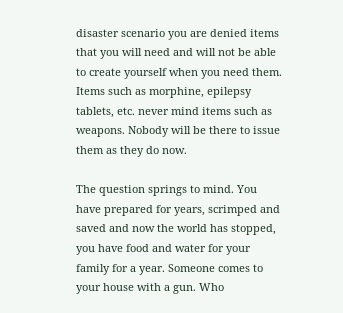disaster scenario you are denied items that you will need and will not be able to create yourself when you need them. Items such as morphine, epilepsy tablets, etc. never mind items such as weapons. Nobody will be there to issue them as they do now.

The question springs to mind. You have prepared for years, scrimped and saved and now the world has stopped, you have food and water for your family for a year. Someone comes to your house with a gun. Who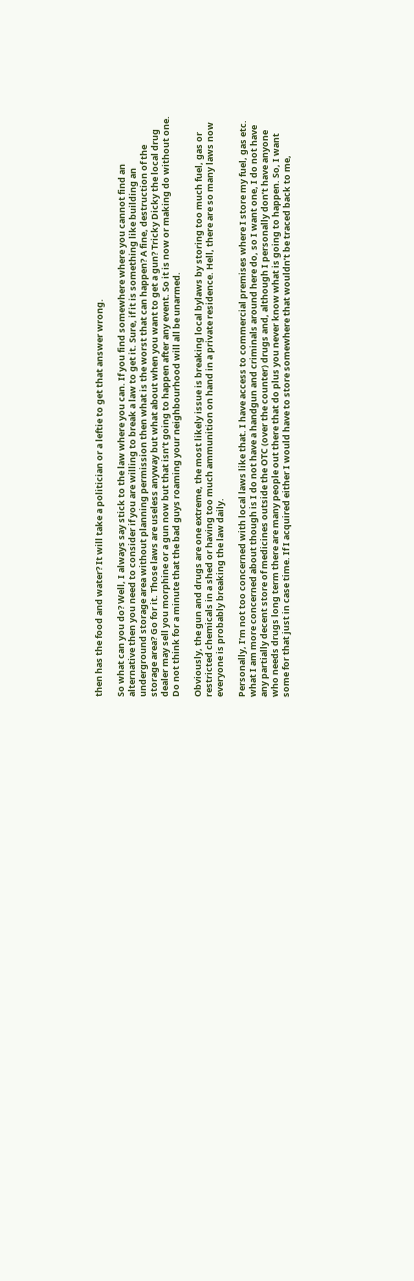then has the food and water? It will take a politician or a leftie to get that answer wrong.

So what can you do? Well, I always say stick to the law where you can. If you find somewhere where you cannot find an alternative then you need to consider if you are willing to break a law to get it. Sure, if it is something like building an underground storage area without planning permission then what is the worst that can happen? A fine, destruction of the storage area? Go for it. Those laws are useless anyway but what about when you want to get a gun? Tricky Dicky the local drug dealer may sell you morphine or a gun now but that isn’t going to happen after any event. So it is now or making do without one. Do not think for a minute that the bad guys roaming your neighbourhood will all be unarmed.

Obviously, the gun and drugs are one extreme, the most likely issue is breaking local bylaws by storing too much fuel, gas or restricted chemicals in a shed or having too much ammunition on hand in a private residence. Hell, there are so many laws now everyone is probably breaking the law daily.

Personally, I’m not too concerned with local laws like that. I have access to commercial premises where I store my fuel, gas etc. what I am more concerned about though is I do not have a handgun and criminals around here do, so I want one, I do not have any partially decent store of medicines outside the OTC (over the counter) drugs and, although I personally don’t have anyone who needs drugs long term there are many people out there that do plus you never know what is going to happen. So, I want some for that just in case time. If I acquired either I would have to store somewhere that wouldn’t be traced back to me,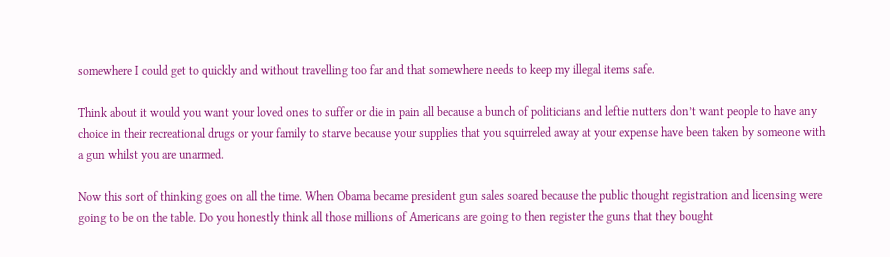somewhere I could get to quickly and without travelling too far and that somewhere needs to keep my illegal items safe.

Think about it would you want your loved ones to suffer or die in pain all because a bunch of politicians and leftie nutters don’t want people to have any choice in their recreational drugs or your family to starve because your supplies that you squirreled away at your expense have been taken by someone with a gun whilst you are unarmed.

Now this sort of thinking goes on all the time. When Obama became president gun sales soared because the public thought registration and licensing were going to be on the table. Do you honestly think all those millions of Americans are going to then register the guns that they bought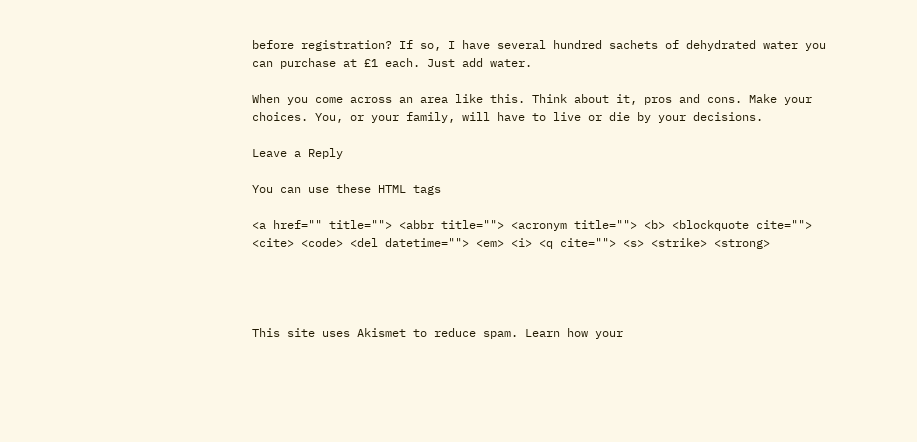before registration? If so, I have several hundred sachets of dehydrated water you can purchase at £1 each. Just add water.

When you come across an area like this. Think about it, pros and cons. Make your choices. You, or your family, will have to live or die by your decisions.

Leave a Reply

You can use these HTML tags

<a href="" title=""> <abbr title=""> <acronym title=""> <b> <blockquote cite=""> <cite> <code> <del datetime=""> <em> <i> <q cite=""> <s> <strike> <strong>




This site uses Akismet to reduce spam. Learn how your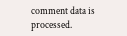comment data is processed.